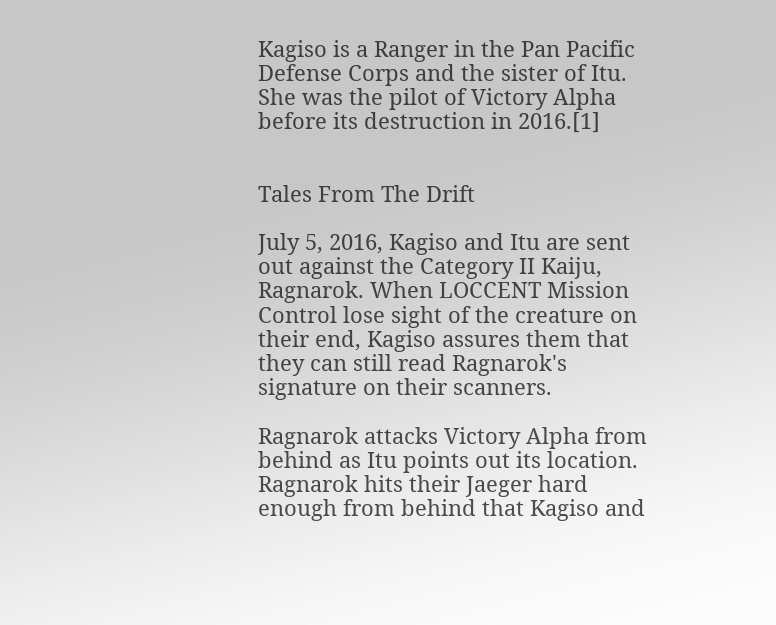Kagiso is a Ranger in the Pan Pacific Defense Corps and the sister of Itu. She was the pilot of Victory Alpha before its destruction in 2016.[1]


Tales From The Drift

July 5, 2016, Kagiso and Itu are sent out against the Category II Kaiju, Ragnarok. When LOCCENT Mission Control lose sight of the creature on their end, Kagiso assures them that they can still read Ragnarok's signature on their scanners.

Ragnarok attacks Victory Alpha from behind as Itu points out its location. Ragnarok hits their Jaeger hard enough from behind that Kagiso and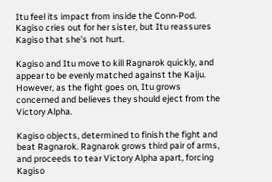Itu feel its impact from inside the Conn-Pod. Kagiso cries out for her sister, but Itu reassures Kagiso that she's not hurt.

Kagiso and Itu move to kill Ragnarok quickly, and appear to be evenly matched against the Kaiju. However, as the fight goes on, Itu grows concerned and believes they should eject from the Victory Alpha.

Kagiso objects, determined to finish the fight and beat Ragnarok. Ragnarok grows third pair of arms, and proceeds to tear Victory Alpha apart, forcing Kagiso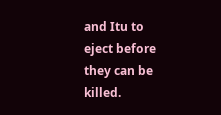and Itu to eject before they can be killed.